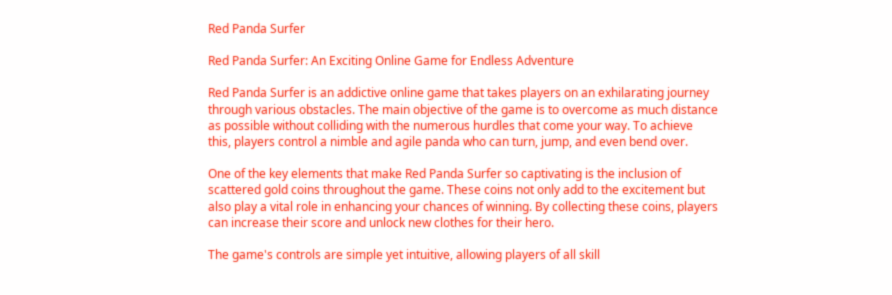Red Panda Surfer

Red Panda Surfer: An Exciting Online Game for Endless Adventure

Red Panda Surfer is an addictive online game that takes players on an exhilarating journey through various obstacles. The main objective of the game is to overcome as much distance as possible without colliding with the numerous hurdles that come your way. To achieve this, players control a nimble and agile panda who can turn, jump, and even bend over.

One of the key elements that make Red Panda Surfer so captivating is the inclusion of scattered gold coins throughout the game. These coins not only add to the excitement but also play a vital role in enhancing your chances of winning. By collecting these coins, players can increase their score and unlock new clothes for their hero.

The game's controls are simple yet intuitive, allowing players of all skill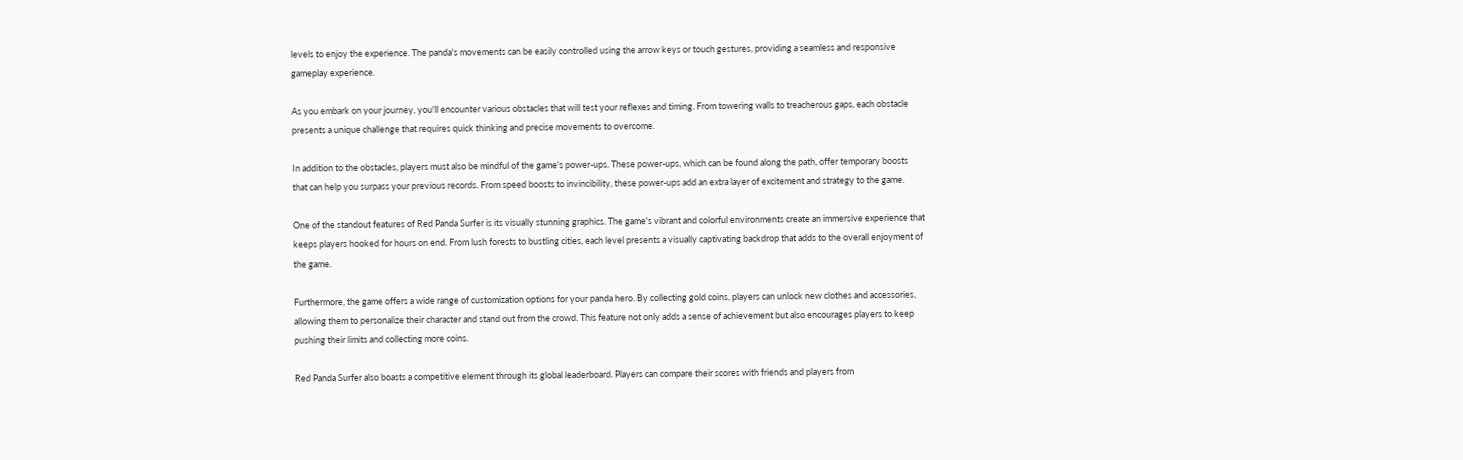levels to enjoy the experience. The panda's movements can be easily controlled using the arrow keys or touch gestures, providing a seamless and responsive gameplay experience.

As you embark on your journey, you'll encounter various obstacles that will test your reflexes and timing. From towering walls to treacherous gaps, each obstacle presents a unique challenge that requires quick thinking and precise movements to overcome.

In addition to the obstacles, players must also be mindful of the game's power-ups. These power-ups, which can be found along the path, offer temporary boosts that can help you surpass your previous records. From speed boosts to invincibility, these power-ups add an extra layer of excitement and strategy to the game.

One of the standout features of Red Panda Surfer is its visually stunning graphics. The game's vibrant and colorful environments create an immersive experience that keeps players hooked for hours on end. From lush forests to bustling cities, each level presents a visually captivating backdrop that adds to the overall enjoyment of the game.

Furthermore, the game offers a wide range of customization options for your panda hero. By collecting gold coins, players can unlock new clothes and accessories, allowing them to personalize their character and stand out from the crowd. This feature not only adds a sense of achievement but also encourages players to keep pushing their limits and collecting more coins.

Red Panda Surfer also boasts a competitive element through its global leaderboard. Players can compare their scores with friends and players from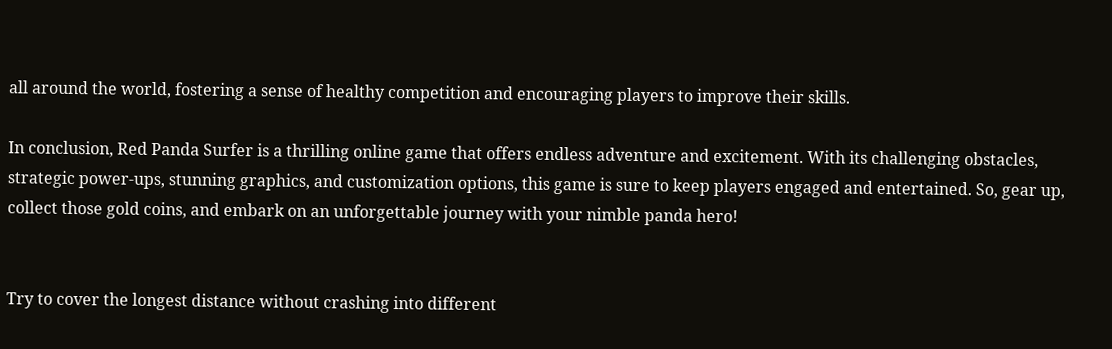all around the world, fostering a sense of healthy competition and encouraging players to improve their skills.

In conclusion, Red Panda Surfer is a thrilling online game that offers endless adventure and excitement. With its challenging obstacles, strategic power-ups, stunning graphics, and customization options, this game is sure to keep players engaged and entertained. So, gear up, collect those gold coins, and embark on an unforgettable journey with your nimble panda hero!


Try to cover the longest distance without crashing into different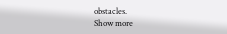obstacles.
Show more